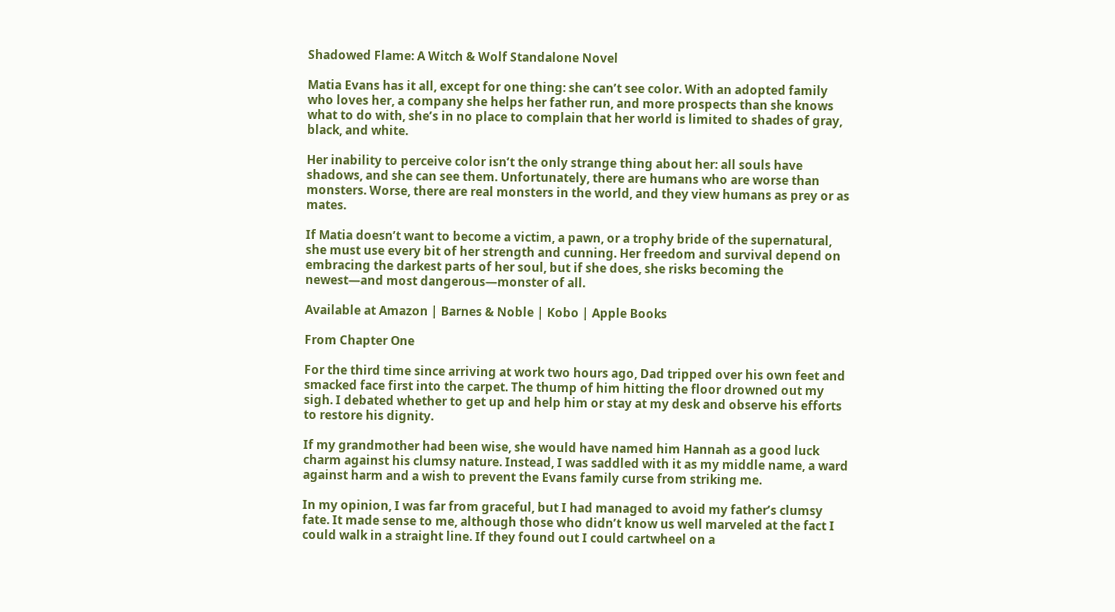Shadowed Flame: A Witch & Wolf Standalone Novel

Matia Evans has it all, except for one thing: she can’t see color. With an adopted family who loves her, a company she helps her father run, and more prospects than she knows what to do with, she’s in no place to complain that her world is limited to shades of gray, black, and white.

Her inability to perceive color isn’t the only strange thing about her: all souls have shadows, and she can see them. Unfortunately, there are humans who are worse than monsters. Worse, there are real monsters in the world, and they view humans as prey or as mates.

If Matia doesn’t want to become a victim, a pawn, or a trophy bride of the supernatural, she must use every bit of her strength and cunning. Her freedom and survival depend on embracing the darkest parts of her soul, but if she does, she risks becoming the newest—and most dangerous—monster of all.

Available at Amazon | Barnes & Noble | Kobo | Apple Books

From Chapter One

For the third time since arriving at work two hours ago, Dad tripped over his own feet and smacked face first into the carpet. The thump of him hitting the floor drowned out my sigh. I debated whether to get up and help him or stay at my desk and observe his efforts to restore his dignity.

If my grandmother had been wise, she would have named him Hannah as a good luck charm against his clumsy nature. Instead, I was saddled with it as my middle name, a ward against harm and a wish to prevent the Evans family curse from striking me.

In my opinion, I was far from graceful, but I had managed to avoid my father’s clumsy fate. It made sense to me, although those who didn’t know us well marveled at the fact I could walk in a straight line. If they found out I could cartwheel on a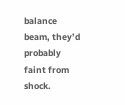balance beam, they’d probably faint from shock.